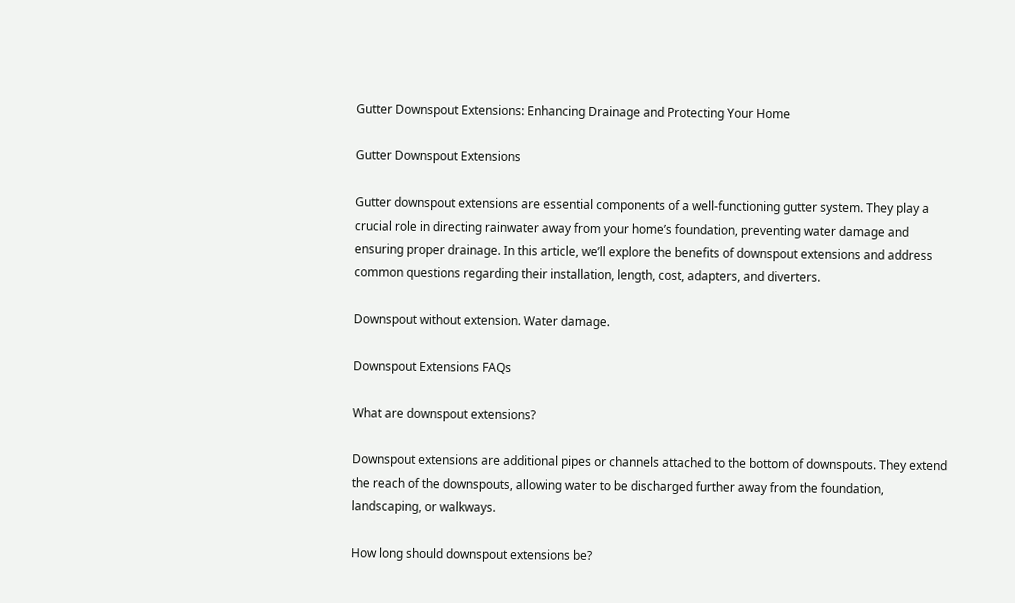Gutter Downspout Extensions: Enhancing Drainage and Protecting Your Home

Gutter Downspout Extensions

Gutter downspout extensions are essential components of a well-functioning gutter system. They play a crucial role in directing rainwater away from your home’s foundation, preventing water damage and ensuring proper drainage. In this article, we’ll explore the benefits of downspout extensions and address common questions regarding their installation, length, cost, adapters, and diverters.

Downspout without extension. Water damage.

Downspout Extensions FAQs

What are downspout extensions?

Downspout extensions are additional pipes or channels attached to the bottom of downspouts. They extend the reach of the downspouts, allowing water to be discharged further away from the foundation, landscaping, or walkways.

How long should downspout extensions be?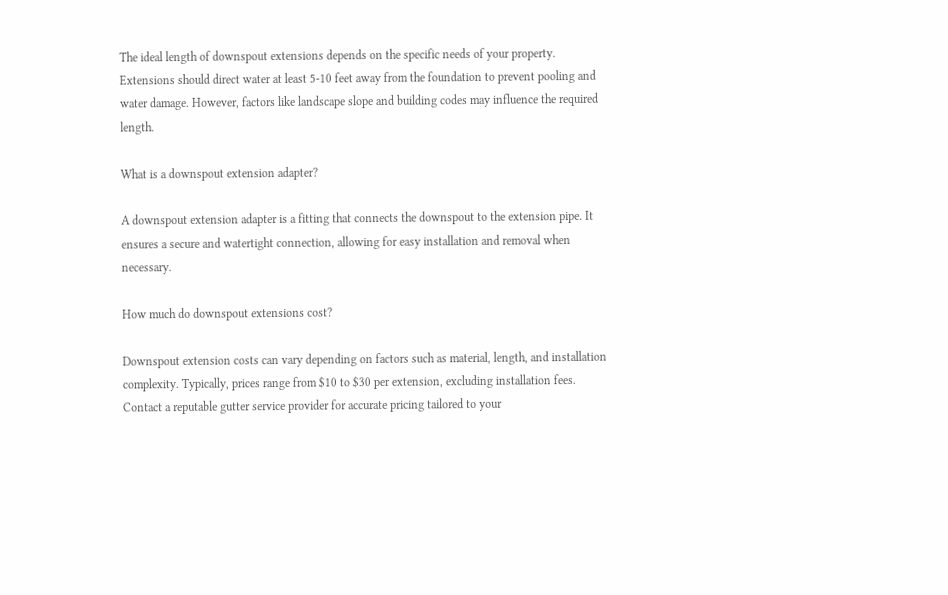The ideal length of downspout extensions depends on the specific needs of your property. Extensions should direct water at least 5-10 feet away from the foundation to prevent pooling and water damage. However, factors like landscape slope and building codes may influence the required length.

What is a downspout extension adapter?

A downspout extension adapter is a fitting that connects the downspout to the extension pipe. It ensures a secure and watertight connection, allowing for easy installation and removal when necessary.

How much do downspout extensions cost?

Downspout extension costs can vary depending on factors such as material, length, and installation complexity. Typically, prices range from $10 to $30 per extension, excluding installation fees. Contact a reputable gutter service provider for accurate pricing tailored to your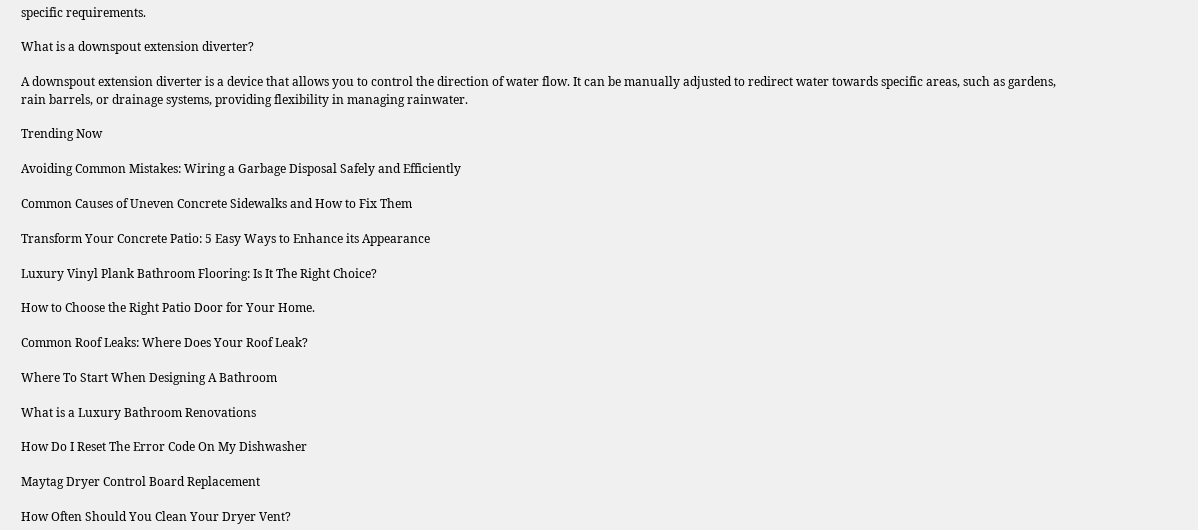specific requirements.

What is a downspout extension diverter?

A downspout extension diverter is a device that allows you to control the direction of water flow. It can be manually adjusted to redirect water towards specific areas, such as gardens, rain barrels, or drainage systems, providing flexibility in managing rainwater.

Trending Now

Avoiding Common Mistakes: Wiring a Garbage Disposal Safely and Efficiently

Common Causes of Uneven Concrete Sidewalks and How to Fix Them

Transform Your Concrete Patio: 5 Easy Ways to Enhance its Appearance

Luxury Vinyl Plank Bathroom Flooring: Is It The Right Choice?

How to Choose the Right Patio Door for Your Home.

Common Roof Leaks: Where Does Your Roof Leak?

Where To Start When Designing A Bathroom

What is a Luxury Bathroom Renovations

How Do I Reset The Error Code On My Dishwasher

Maytag Dryer Control Board Replacement

How Often Should You Clean Your Dryer Vent?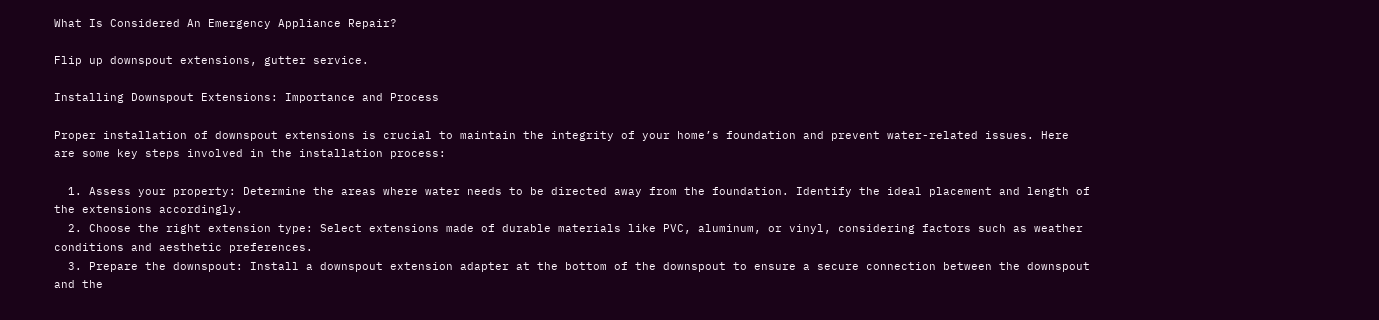What Is Considered An Emergency Appliance Repair?

Flip up downspout extensions, gutter service.

Installing Downspout Extensions: Importance and Process

Proper installation of downspout extensions is crucial to maintain the integrity of your home’s foundation and prevent water-related issues. Here are some key steps involved in the installation process:

  1. Assess your property: Determine the areas where water needs to be directed away from the foundation. Identify the ideal placement and length of the extensions accordingly.
  2. Choose the right extension type: Select extensions made of durable materials like PVC, aluminum, or vinyl, considering factors such as weather conditions and aesthetic preferences.
  3. Prepare the downspout: Install a downspout extension adapter at the bottom of the downspout to ensure a secure connection between the downspout and the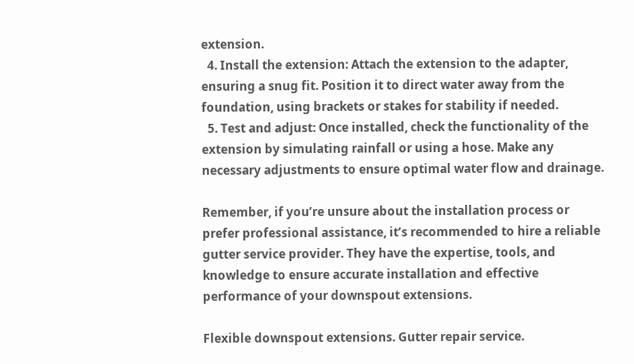extension.
  4. Install the extension: Attach the extension to the adapter, ensuring a snug fit. Position it to direct water away from the foundation, using brackets or stakes for stability if needed.
  5. Test and adjust: Once installed, check the functionality of the extension by simulating rainfall or using a hose. Make any necessary adjustments to ensure optimal water flow and drainage.

Remember, if you’re unsure about the installation process or prefer professional assistance, it’s recommended to hire a reliable gutter service provider. They have the expertise, tools, and knowledge to ensure accurate installation and effective performance of your downspout extensions.

Flexible downspout extensions. Gutter repair service.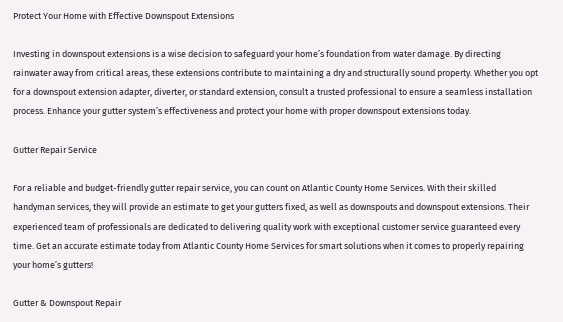Protect Your Home with Effective Downspout Extensions

Investing in downspout extensions is a wise decision to safeguard your home’s foundation from water damage. By directing rainwater away from critical areas, these extensions contribute to maintaining a dry and structurally sound property. Whether you opt for a downspout extension adapter, diverter, or standard extension, consult a trusted professional to ensure a seamless installation process. Enhance your gutter system’s effectiveness and protect your home with proper downspout extensions today.

Gutter Repair Service

For a reliable and budget-friendly gutter repair service, you can count on Atlantic County Home Services. With their skilled handyman services, they will provide an estimate to get your gutters fixed, as well as downspouts and downspout extensions. Their experienced team of professionals are dedicated to delivering quality work with exceptional customer service guaranteed every time. Get an accurate estimate today from Atlantic County Home Services for smart solutions when it comes to properly repairing your home’s gutters!

Gutter & Downspout Repair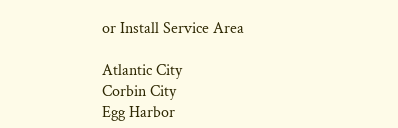or Install Service Area

Atlantic City
Corbin City
Egg Harbor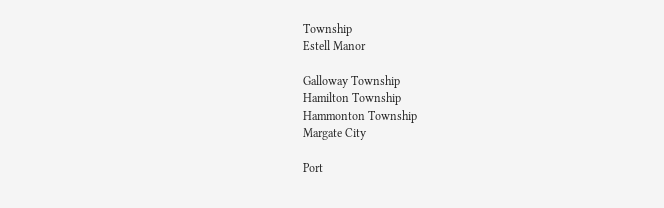Township
Estell Manor

Galloway Township
Hamilton Township
Hammonton Township
Margate City

Port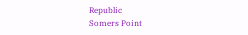Republic
Somers Point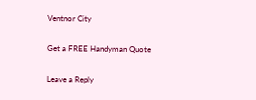Ventnor City

Get a FREE Handyman Quote

Leave a Reply